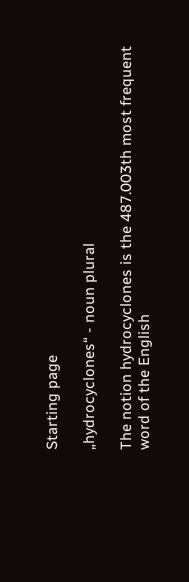Starting page

„hydrocyclones“ - noun plural

The notion hydrocyclones is the 487.003th most frequent word of the English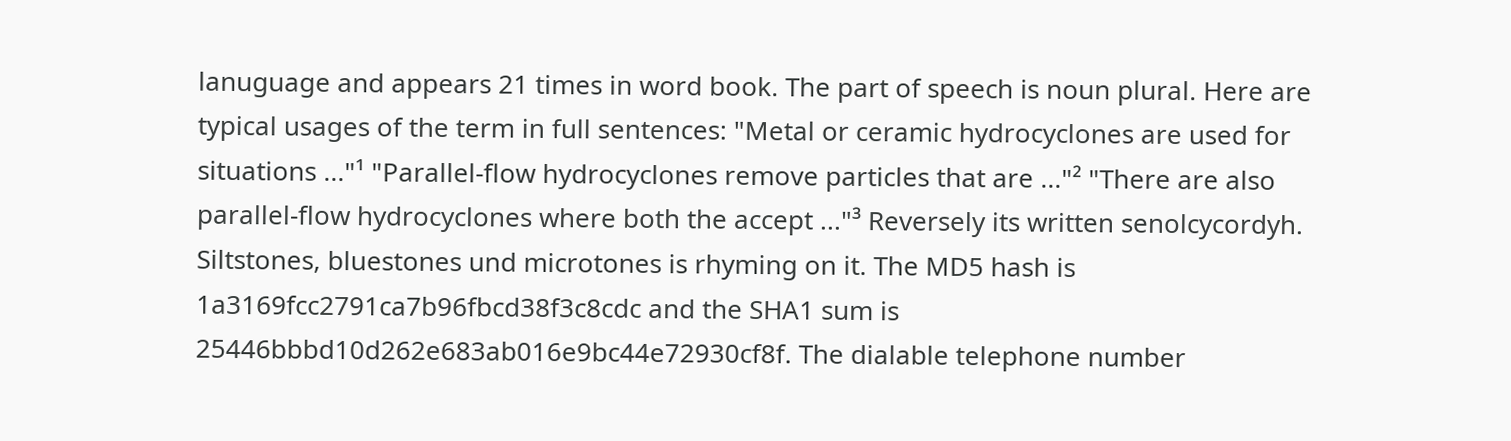lanuguage and appears 21 times in word book. The part of speech is noun plural. Here are typical usages of the term in full sentences: "Metal or ceramic hydrocyclones are used for situations ..."¹ "Parallel-flow hydrocyclones remove particles that are ..."² "There are also parallel-flow hydrocyclones where both the accept ..."³ Reversely its written senolcycordyh. Siltstones, bluestones und microtones is rhyming on it. The MD5 hash is 1a3169fcc2791ca7b96fbcd38f3c8cdc and the SHA1 sum is 25446bbbd10d262e683ab016e9bc44e72930cf8f. The dialable telephone number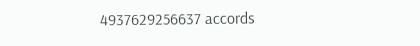4937629256637 accords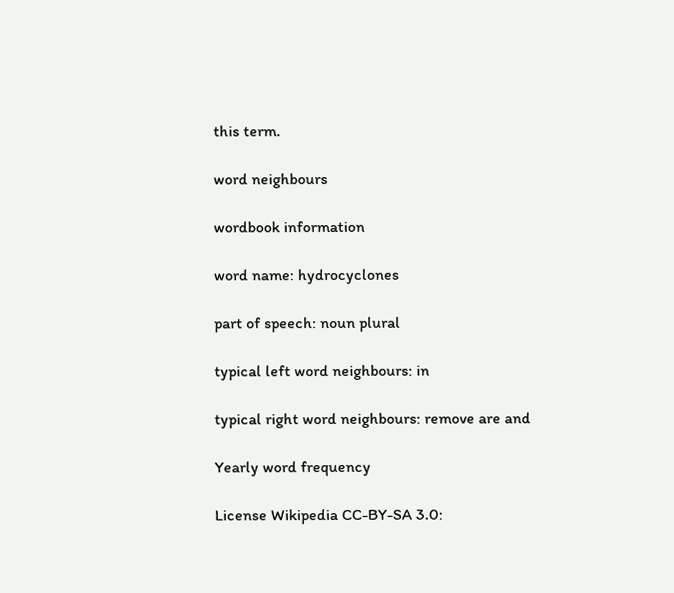this term.

word neighbours

wordbook information

word name: hydrocyclones

part of speech: noun plural

typical left word neighbours: in

typical right word neighbours: remove are and

Yearly word frequency

License Wikipedia CC-BY-SA 3.0: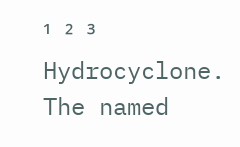¹ ² ³ Hydrocyclone. The named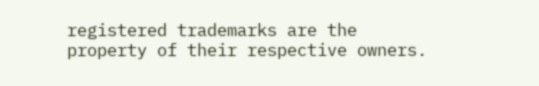registered trademarks are the property of their respective owners.